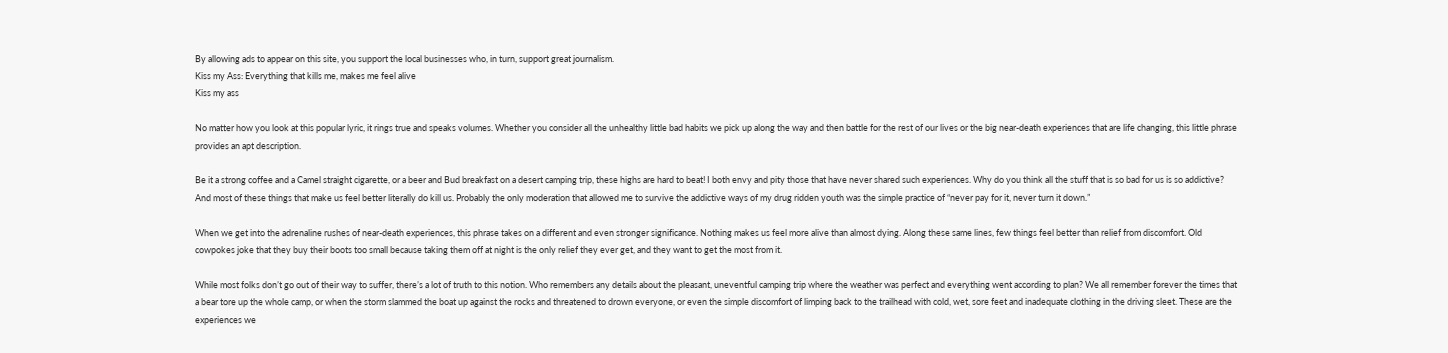By allowing ads to appear on this site, you support the local businesses who, in turn, support great journalism.
Kiss my Ass: Everything that kills me, makes me feel alive
Kiss my ass

No matter how you look at this popular lyric, it rings true and speaks volumes. Whether you consider all the unhealthy little bad habits we pick up along the way and then battle for the rest of our lives or the big near-death experiences that are life changing, this little phrase provides an apt description.

Be it a strong coffee and a Camel straight cigarette, or a beer and Bud breakfast on a desert camping trip, these highs are hard to beat! I both envy and pity those that have never shared such experiences. Why do you think all the stuff that is so bad for us is so addictive? And most of these things that make us feel better literally do kill us. Probably the only moderation that allowed me to survive the addictive ways of my drug ridden youth was the simple practice of “never pay for it, never turn it down.”

When we get into the adrenaline rushes of near-death experiences, this phrase takes on a different and even stronger significance. Nothing makes us feel more alive than almost dying. Along these same lines, few things feel better than relief from discomfort. Old cowpokes joke that they buy their boots too small because taking them off at night is the only relief they ever get, and they want to get the most from it.

While most folks don’t go out of their way to suffer, there’s a lot of truth to this notion. Who remembers any details about the pleasant, uneventful camping trip where the weather was perfect and everything went according to plan? We all remember forever the times that a bear tore up the whole camp, or when the storm slammed the boat up against the rocks and threatened to drown everyone, or even the simple discomfort of limping back to the trailhead with cold, wet, sore feet and inadequate clothing in the driving sleet. These are the experiences we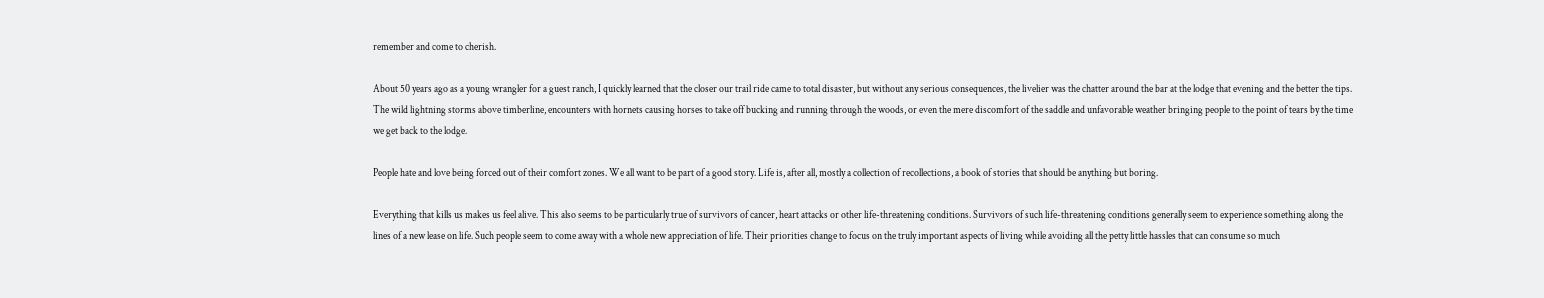remember and come to cherish.

About 50 years ago as a young wrangler for a guest ranch, I quickly learned that the closer our trail ride came to total disaster, but without any serious consequences, the livelier was the chatter around the bar at the lodge that evening and the better the tips. The wild lightning storms above timberline, encounters with hornets causing horses to take off bucking and running through the woods, or even the mere discomfort of the saddle and unfavorable weather bringing people to the point of tears by the time we get back to the lodge.

People hate and love being forced out of their comfort zones. We all want to be part of a good story. Life is, after all, mostly a collection of recollections, a book of stories that should be anything but boring.

Everything that kills us makes us feel alive. This also seems to be particularly true of survivors of cancer, heart attacks or other life-threatening conditions. Survivors of such life-threatening conditions generally seem to experience something along the lines of a new lease on life. Such people seem to come away with a whole new appreciation of life. Their priorities change to focus on the truly important aspects of living while avoiding all the petty little hassles that can consume so much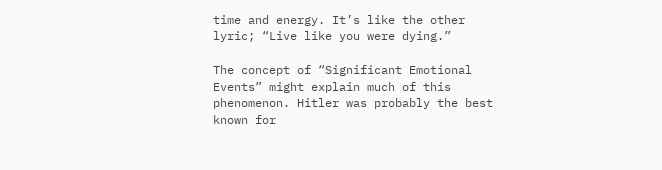time and energy. It’s like the other lyric; “Live like you were dying.”

The concept of “Significant Emotional Events” might explain much of this phenomenon. Hitler was probably the best known for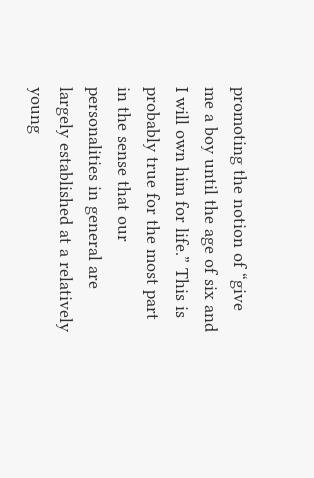promoting the notion of “give me a boy until the age of six and I will own him for life.” This is probably true for the most part in the sense that our personalities in general are largely established at a relatively young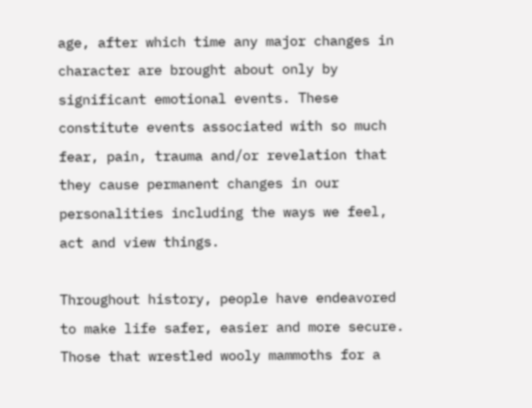age, after which time any major changes in character are brought about only by significant emotional events. These constitute events associated with so much fear, pain, trauma and/or revelation that they cause permanent changes in our personalities including the ways we feel, act and view things.

Throughout history, people have endeavored to make life safer, easier and more secure. Those that wrestled wooly mammoths for a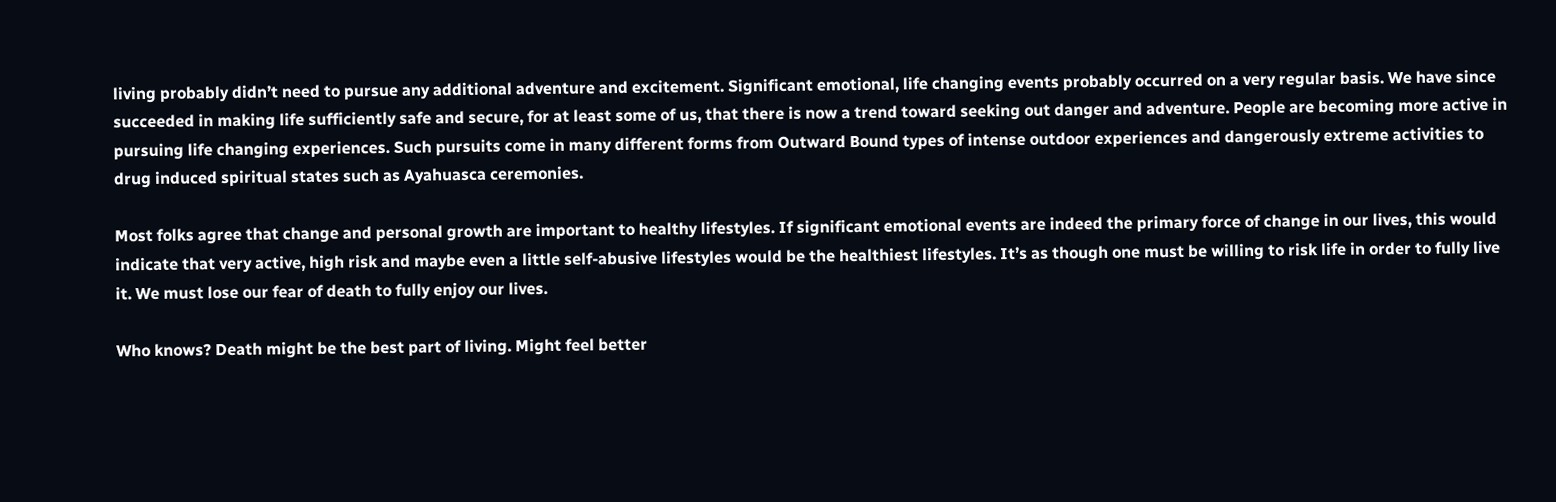living probably didn’t need to pursue any additional adventure and excitement. Significant emotional, life changing events probably occurred on a very regular basis. We have since succeeded in making life sufficiently safe and secure, for at least some of us, that there is now a trend toward seeking out danger and adventure. People are becoming more active in pursuing life changing experiences. Such pursuits come in many different forms from Outward Bound types of intense outdoor experiences and dangerously extreme activities to drug induced spiritual states such as Ayahuasca ceremonies.

Most folks agree that change and personal growth are important to healthy lifestyles. If significant emotional events are indeed the primary force of change in our lives, this would indicate that very active, high risk and maybe even a little self-abusive lifestyles would be the healthiest lifestyles. It’s as though one must be willing to risk life in order to fully live it. We must lose our fear of death to fully enjoy our lives.

Who knows? Death might be the best part of living. Might feel better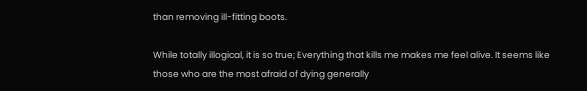than removing ill-fitting boots.

While totally illogical, it is so true; Everything that kills me makes me feel alive. It seems like those who are the most afraid of dying generally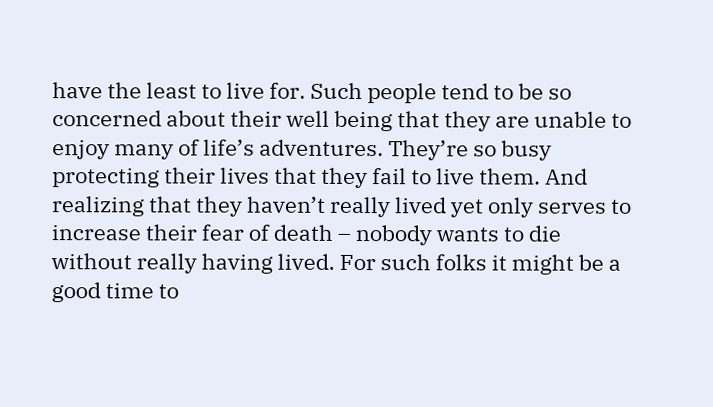have the least to live for. Such people tend to be so concerned about their well being that they are unable to enjoy many of life’s adventures. They’re so busy protecting their lives that they fail to live them. And realizing that they haven’t really lived yet only serves to increase their fear of death – nobody wants to die without really having lived. For such folks it might be a good time to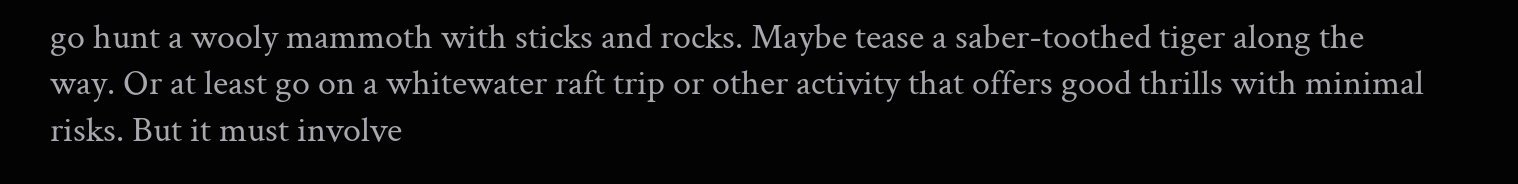go hunt a wooly mammoth with sticks and rocks. Maybe tease a saber-toothed tiger along the way. Or at least go on a whitewater raft trip or other activity that offers good thrills with minimal risks. But it must involve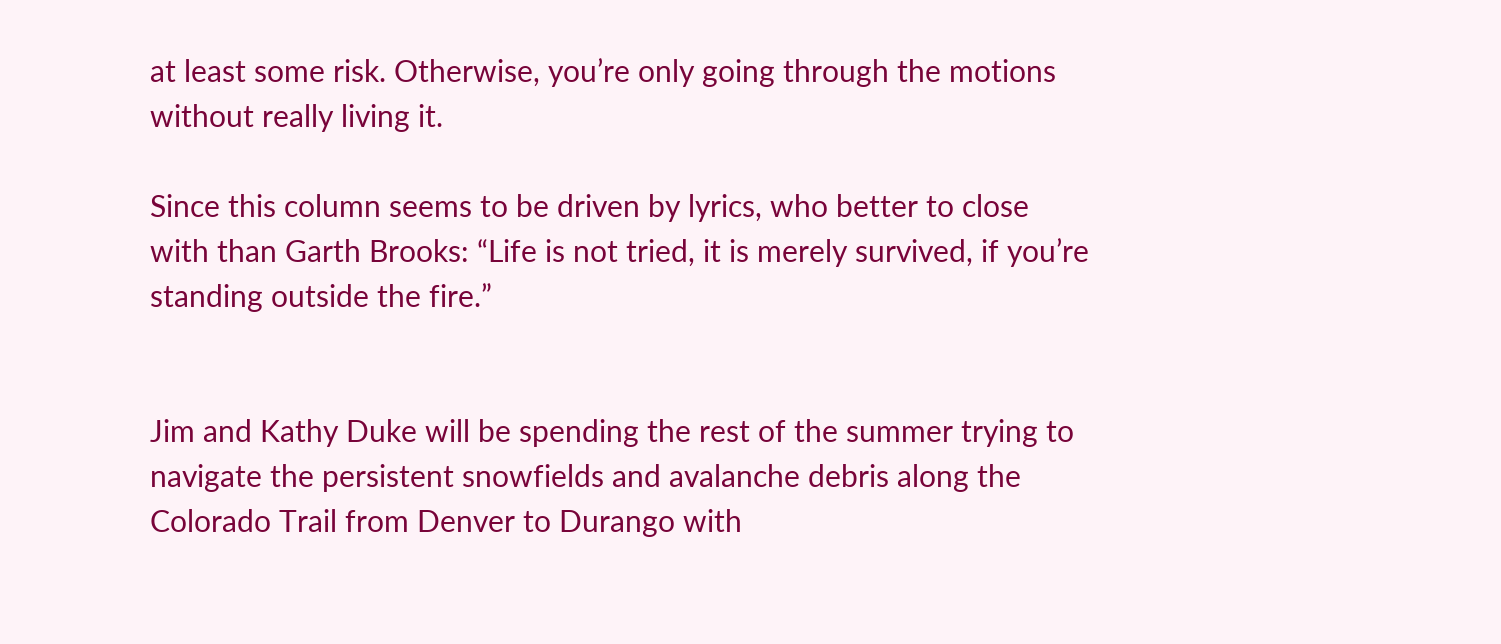at least some risk. Otherwise, you’re only going through the motions without really living it.

Since this column seems to be driven by lyrics, who better to close with than Garth Brooks: “Life is not tried, it is merely survived, if you’re standing outside the fire.”


Jim and Kathy Duke will be spending the rest of the summer trying to navigate the persistent snowfields and avalanche debris along the Colorado Trail from Denver to Durango with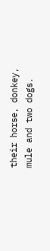their horse, donkey, mule and two dogs.